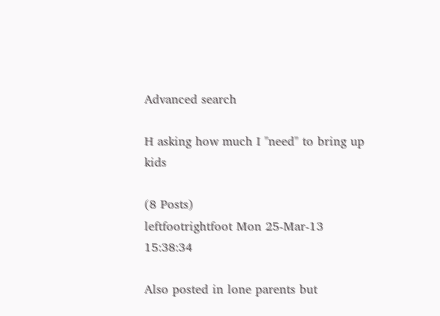Advanced search

H asking how much I "need" to bring up kids

(8 Posts)
leftfootrightfoot Mon 25-Mar-13 15:38:34

Also posted in lone parents but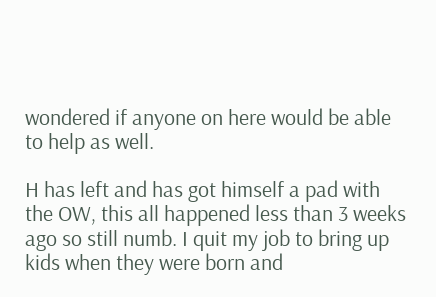wondered if anyone on here would be able to help as well.

H has left and has got himself a pad with the OW, this all happened less than 3 weeks ago so still numb. I quit my job to bring up kids when they were born and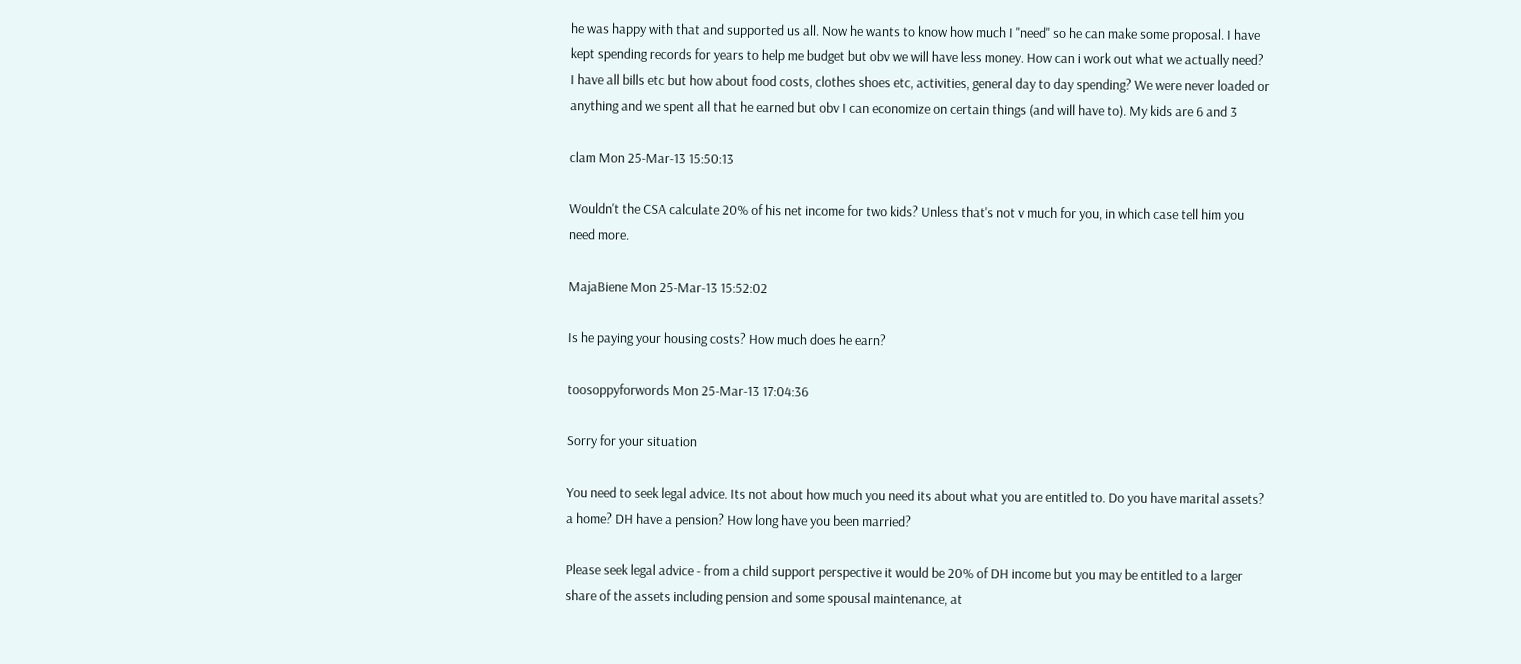he was happy with that and supported us all. Now he wants to know how much I "need" so he can make some proposal. I have kept spending records for years to help me budget but obv we will have less money. How can i work out what we actually need? I have all bills etc but how about food costs, clothes shoes etc, activities, general day to day spending? We were never loaded or anything and we spent all that he earned but obv I can economize on certain things (and will have to). My kids are 6 and 3

clam Mon 25-Mar-13 15:50:13

Wouldn't the CSA calculate 20% of his net income for two kids? Unless that's not v much for you, in which case tell him you need more.

MajaBiene Mon 25-Mar-13 15:52:02

Is he paying your housing costs? How much does he earn?

toosoppyforwords Mon 25-Mar-13 17:04:36

Sorry for your situation

You need to seek legal advice. Its not about how much you need its about what you are entitled to. Do you have marital assets? a home? DH have a pension? How long have you been married?

Please seek legal advice - from a child support perspective it would be 20% of DH income but you may be entitled to a larger share of the assets including pension and some spousal maintenance, at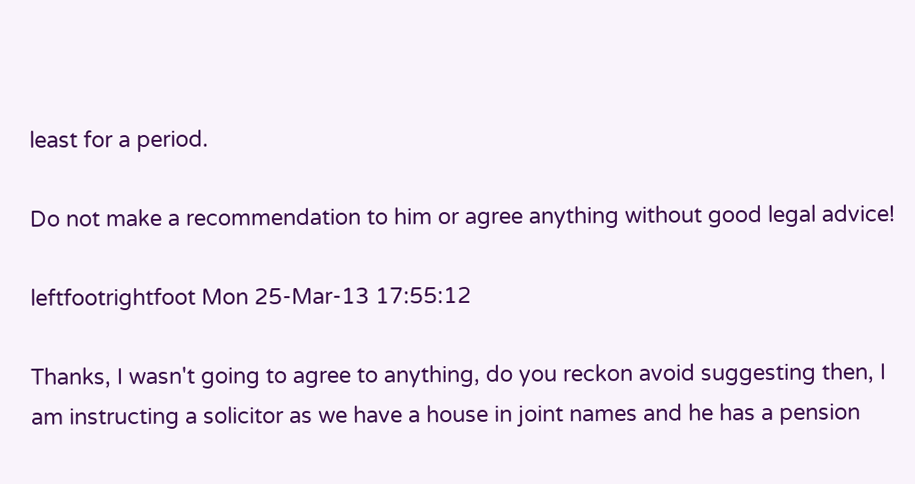least for a period.

Do not make a recommendation to him or agree anything without good legal advice!

leftfootrightfoot Mon 25-Mar-13 17:55:12

Thanks, I wasn't going to agree to anything, do you reckon avoid suggesting then, I am instructing a solicitor as we have a house in joint names and he has a pension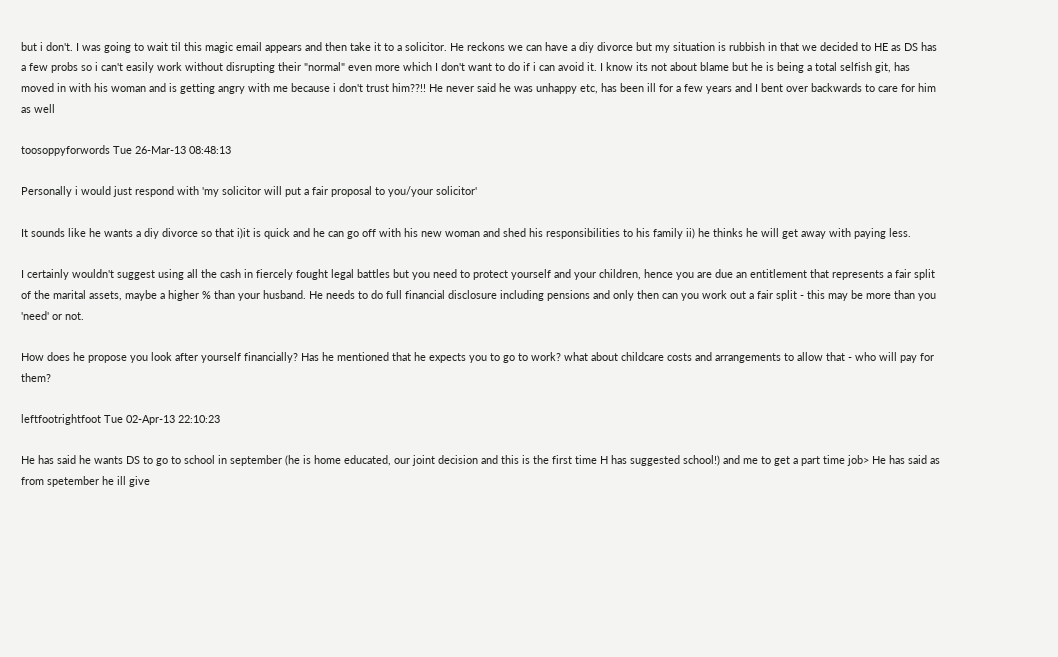but i don't. I was going to wait til this magic email appears and then take it to a solicitor. He reckons we can have a diy divorce but my situation is rubbish in that we decided to HE as DS has a few probs so i can't easily work without disrupting their "normal" even more which I don't want to do if i can avoid it. I know its not about blame but he is being a total selfish git, has moved in with his woman and is getting angry with me because i don't trust him??!! He never said he was unhappy etc, has been ill for a few years and I bent over backwards to care for him as well

toosoppyforwords Tue 26-Mar-13 08:48:13

Personally i would just respond with 'my solicitor will put a fair proposal to you/your solicitor'

It sounds like he wants a diy divorce so that i)it is quick and he can go off with his new woman and shed his responsibilities to his family ii) he thinks he will get away with paying less.

I certainly wouldn't suggest using all the cash in fiercely fought legal battles but you need to protect yourself and your children, hence you are due an entitlement that represents a fair split of the marital assets, maybe a higher % than your husband. He needs to do full financial disclosure including pensions and only then can you work out a fair split - this may be more than you 'need' or not.

How does he propose you look after yourself financially? Has he mentioned that he expects you to go to work? what about childcare costs and arrangements to allow that - who will pay for them?

leftfootrightfoot Tue 02-Apr-13 22:10:23

He has said he wants DS to go to school in september (he is home educated, our joint decision and this is the first time H has suggested school!) and me to get a part time job> He has said as from spetember he ill give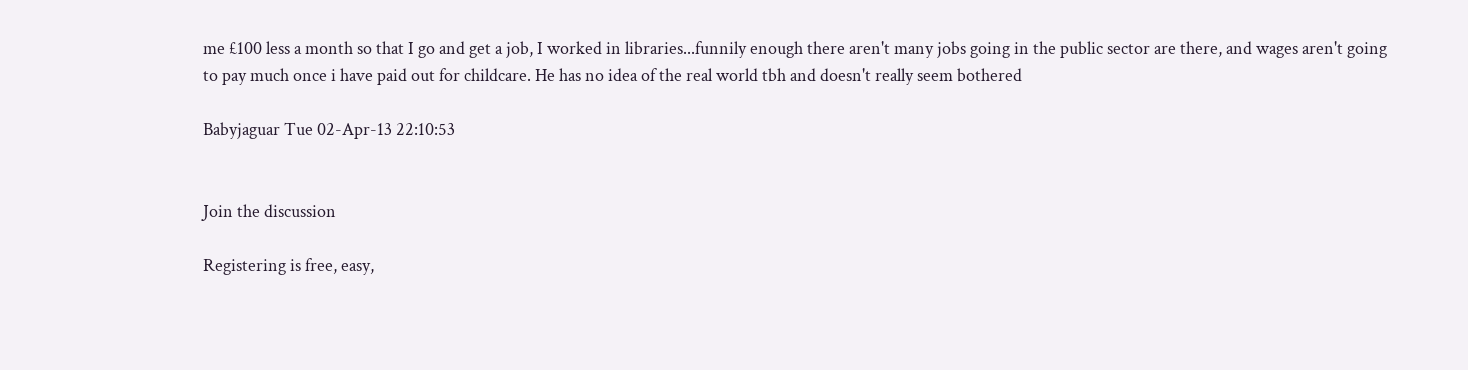me £100 less a month so that I go and get a job, I worked in libraries...funnily enough there aren't many jobs going in the public sector are there, and wages aren't going to pay much once i have paid out for childcare. He has no idea of the real world tbh and doesn't really seem bothered

Babyjaguar Tue 02-Apr-13 22:10:53


Join the discussion

Registering is free, easy,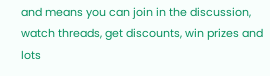and means you can join in the discussion, watch threads, get discounts, win prizes and lots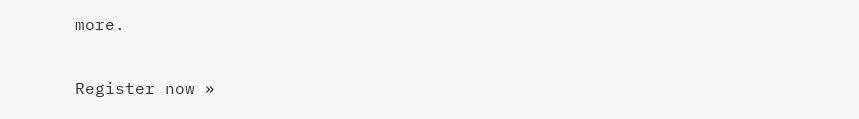more.

Register now »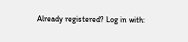Already registered? Log in with: